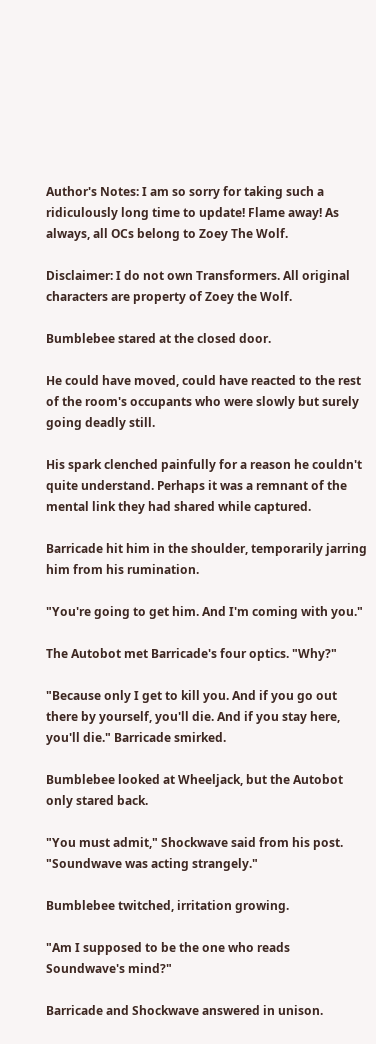Author's Notes: I am so sorry for taking such a ridiculously long time to update! Flame away! As always, all OCs belong to Zoey The Wolf.

Disclaimer: I do not own Transformers. All original characters are property of Zoey the Wolf.

Bumblebee stared at the closed door.

He could have moved, could have reacted to the rest of the room's occupants who were slowly but surely going deadly still.

His spark clenched painfully for a reason he couldn't quite understand. Perhaps it was a remnant of the mental link they had shared while captured.

Barricade hit him in the shoulder, temporarily jarring him from his rumination.

"You're going to get him. And I'm coming with you."

The Autobot met Barricade's four optics. "Why?"

"Because only I get to kill you. And if you go out there by yourself, you'll die. And if you stay here, you'll die." Barricade smirked.

Bumblebee looked at Wheeljack, but the Autobot only stared back.

"You must admit," Shockwave said from his post. "Soundwave was acting strangely."

Bumblebee twitched, irritation growing.

"Am I supposed to be the one who reads Soundwave's mind?"

Barricade and Shockwave answered in unison.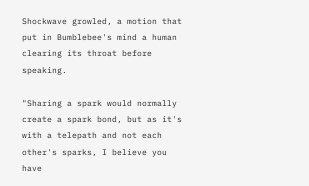Shockwave growled, a motion that put in Bumblebee's mind a human clearing its throat before speaking.

"Sharing a spark would normally create a spark bond, but as it's with a telepath and not each other's sparks, I believe you have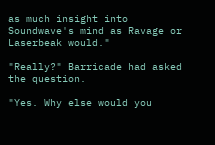as much insight into Soundwave's mind as Ravage or Laserbeak would."

"Really?" Barricade had asked the question.

"Yes. Why else would you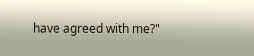have agreed with me?"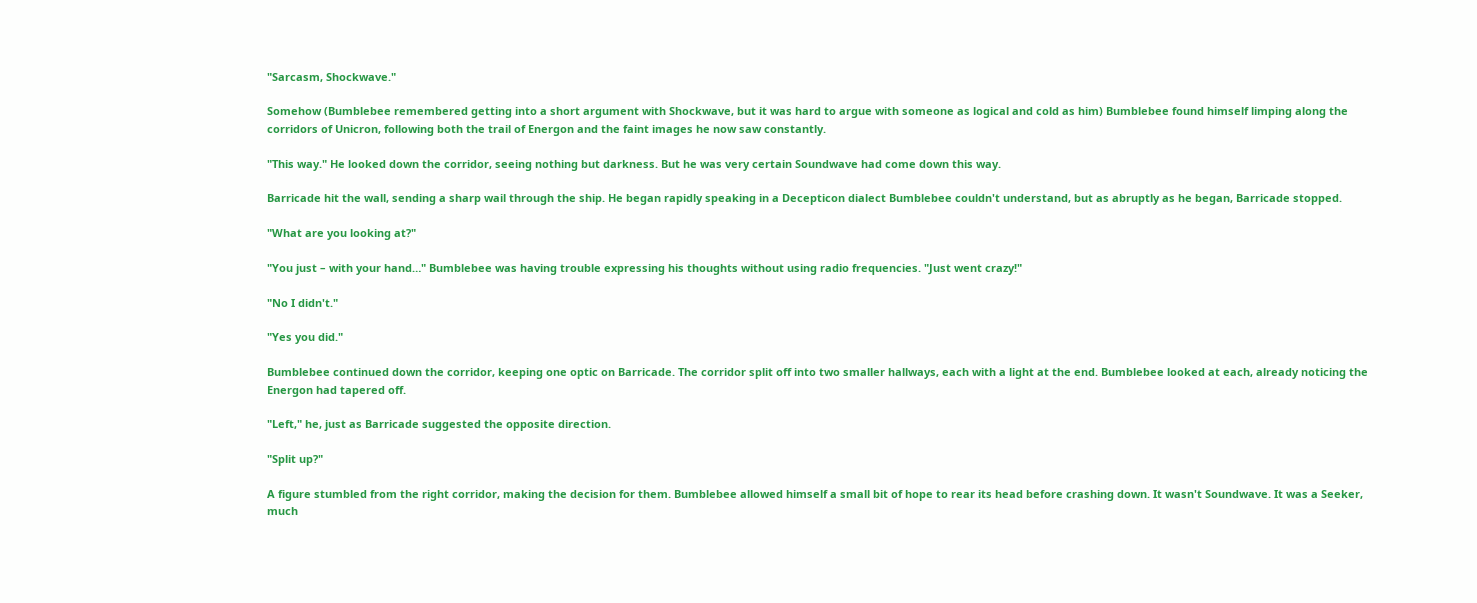"Sarcasm, Shockwave."

Somehow (Bumblebee remembered getting into a short argument with Shockwave, but it was hard to argue with someone as logical and cold as him) Bumblebee found himself limping along the corridors of Unicron, following both the trail of Energon and the faint images he now saw constantly.

"This way." He looked down the corridor, seeing nothing but darkness. But he was very certain Soundwave had come down this way.

Barricade hit the wall, sending a sharp wail through the ship. He began rapidly speaking in a Decepticon dialect Bumblebee couldn't understand, but as abruptly as he began, Barricade stopped.

"What are you looking at?"

"You just – with your hand…" Bumblebee was having trouble expressing his thoughts without using radio frequencies. "Just went crazy!"

"No I didn't."

"Yes you did."

Bumblebee continued down the corridor, keeping one optic on Barricade. The corridor split off into two smaller hallways, each with a light at the end. Bumblebee looked at each, already noticing the Energon had tapered off.

"Left," he, just as Barricade suggested the opposite direction.

"Split up?"

A figure stumbled from the right corridor, making the decision for them. Bumblebee allowed himself a small bit of hope to rear its head before crashing down. It wasn't Soundwave. It was a Seeker, much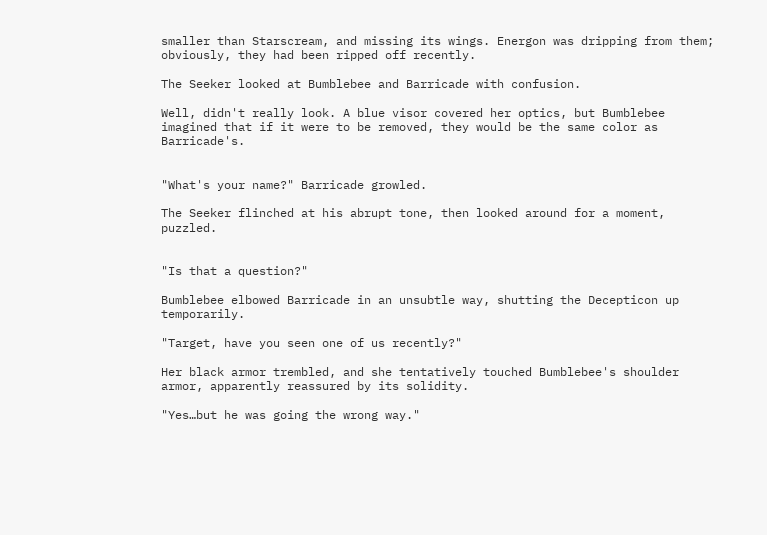smaller than Starscream, and missing its wings. Energon was dripping from them; obviously, they had been ripped off recently.

The Seeker looked at Bumblebee and Barricade with confusion.

Well, didn't really look. A blue visor covered her optics, but Bumblebee imagined that if it were to be removed, they would be the same color as Barricade's.


"What's your name?" Barricade growled.

The Seeker flinched at his abrupt tone, then looked around for a moment, puzzled.


"Is that a question?"

Bumblebee elbowed Barricade in an unsubtle way, shutting the Decepticon up temporarily.

"Target, have you seen one of us recently?"

Her black armor trembled, and she tentatively touched Bumblebee's shoulder armor, apparently reassured by its solidity.

"Yes…but he was going the wrong way."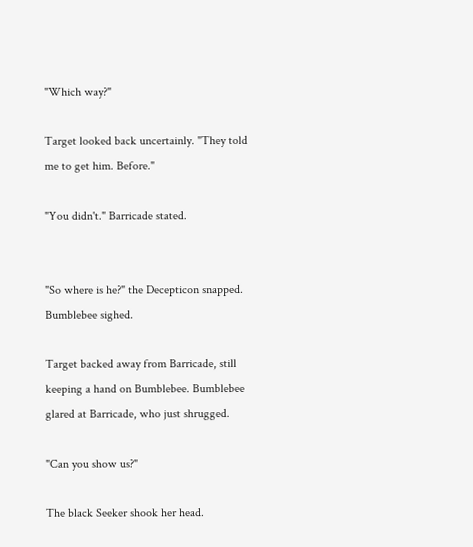"Which way?"

Target looked back uncertainly. "They told me to get him. Before."

"You didn't." Barricade stated.


"So where is he?" the Decepticon snapped. Bumblebee sighed.

Target backed away from Barricade, still keeping a hand on Bumblebee. Bumblebee glared at Barricade, who just shrugged.

"Can you show us?"

The black Seeker shook her head.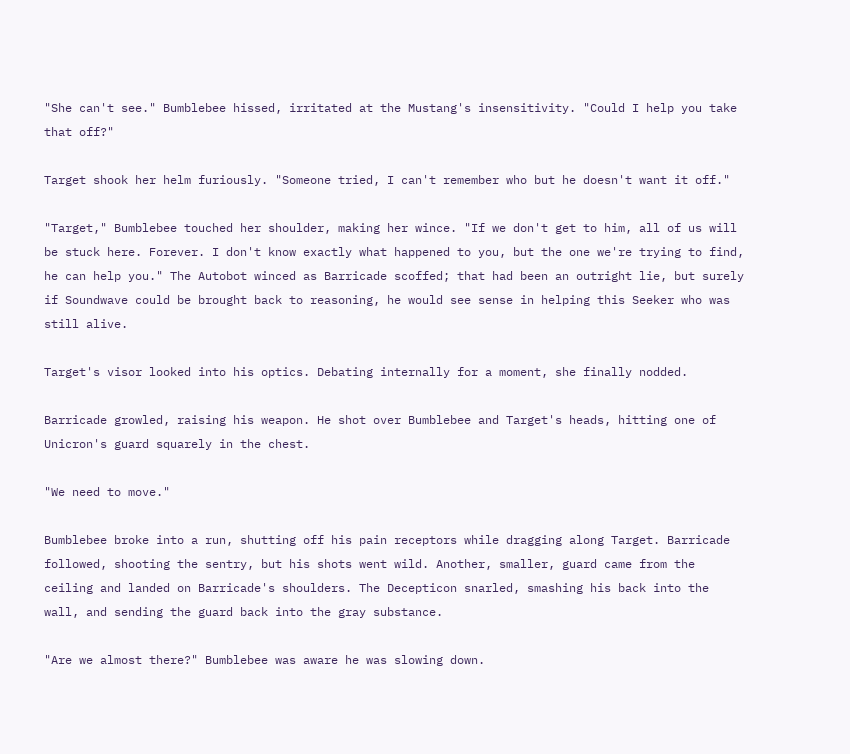"She can't see." Bumblebee hissed, irritated at the Mustang's insensitivity. "Could I help you take that off?"

Target shook her helm furiously. "Someone tried, I can't remember who but he doesn't want it off."

"Target," Bumblebee touched her shoulder, making her wince. "If we don't get to him, all of us will be stuck here. Forever. I don't know exactly what happened to you, but the one we're trying to find, he can help you." The Autobot winced as Barricade scoffed; that had been an outright lie, but surely if Soundwave could be brought back to reasoning, he would see sense in helping this Seeker who was still alive.

Target's visor looked into his optics. Debating internally for a moment, she finally nodded.

Barricade growled, raising his weapon. He shot over Bumblebee and Target's heads, hitting one of Unicron's guard squarely in the chest.

"We need to move."

Bumblebee broke into a run, shutting off his pain receptors while dragging along Target. Barricade followed, shooting the sentry, but his shots went wild. Another, smaller, guard came from the ceiling and landed on Barricade's shoulders. The Decepticon snarled, smashing his back into the wall, and sending the guard back into the gray substance.

"Are we almost there?" Bumblebee was aware he was slowing down.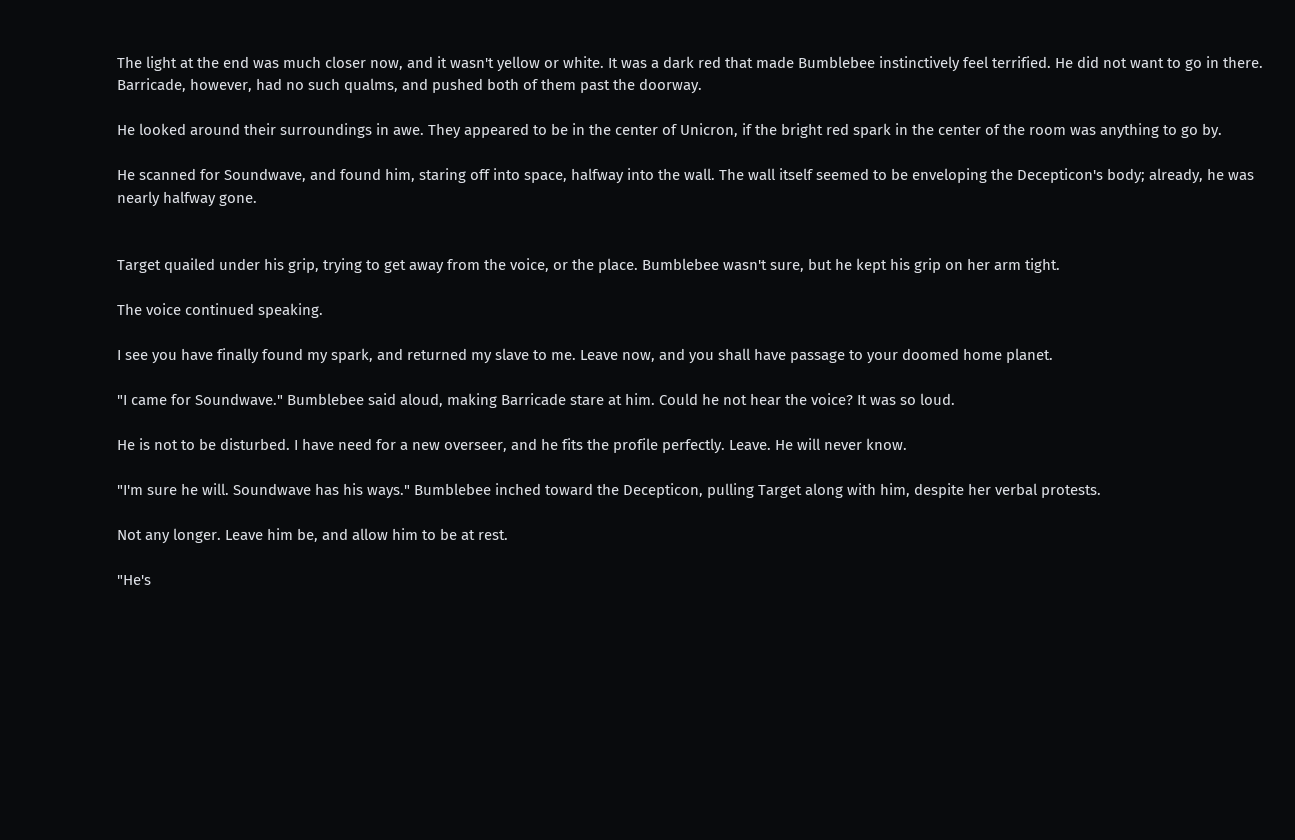The light at the end was much closer now, and it wasn't yellow or white. It was a dark red that made Bumblebee instinctively feel terrified. He did not want to go in there. Barricade, however, had no such qualms, and pushed both of them past the doorway.

He looked around their surroundings in awe. They appeared to be in the center of Unicron, if the bright red spark in the center of the room was anything to go by.

He scanned for Soundwave, and found him, staring off into space, halfway into the wall. The wall itself seemed to be enveloping the Decepticon's body; already, he was nearly halfway gone.


Target quailed under his grip, trying to get away from the voice, or the place. Bumblebee wasn't sure, but he kept his grip on her arm tight.

The voice continued speaking.

I see you have finally found my spark, and returned my slave to me. Leave now, and you shall have passage to your doomed home planet.

"I came for Soundwave." Bumblebee said aloud, making Barricade stare at him. Could he not hear the voice? It was so loud.

He is not to be disturbed. I have need for a new overseer, and he fits the profile perfectly. Leave. He will never know.

"I'm sure he will. Soundwave has his ways." Bumblebee inched toward the Decepticon, pulling Target along with him, despite her verbal protests.

Not any longer. Leave him be, and allow him to be at rest.

"He's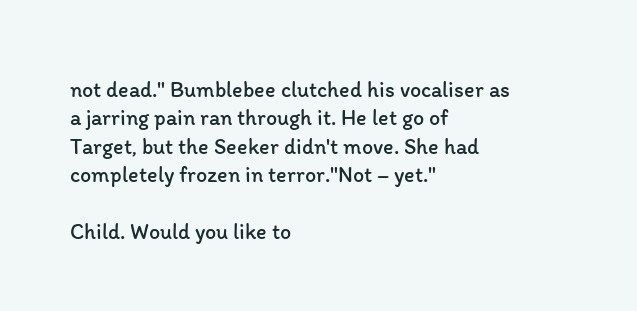not dead." Bumblebee clutched his vocaliser as a jarring pain ran through it. He let go of Target, but the Seeker didn't move. She had completely frozen in terror."Not – yet."

Child. Would you like to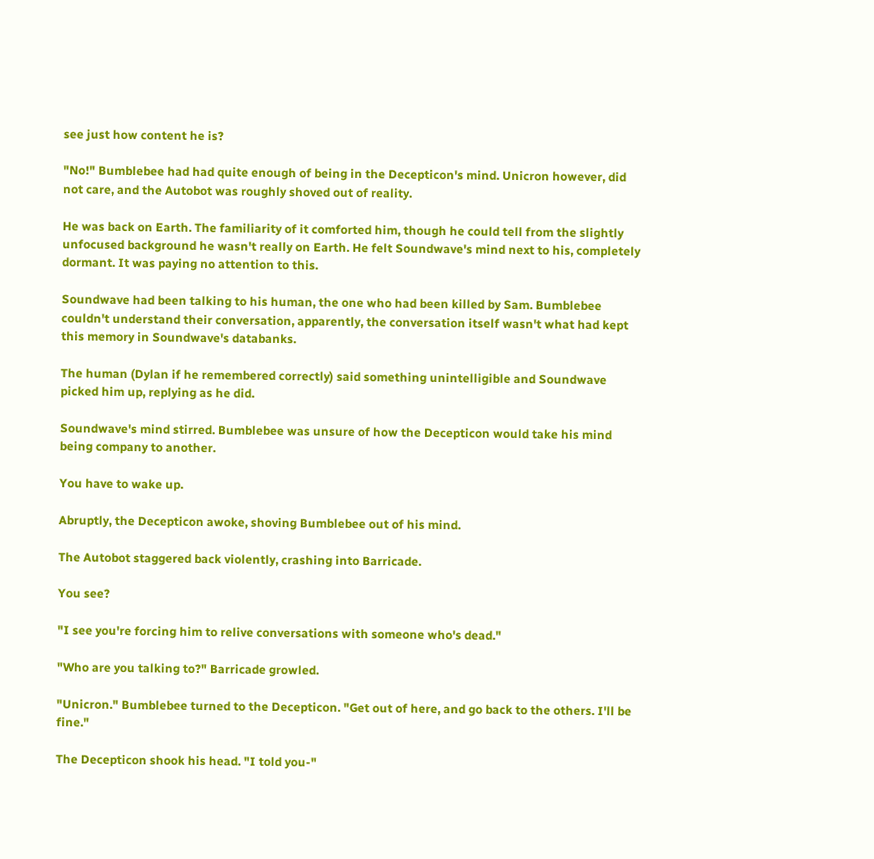see just how content he is?

"No!" Bumblebee had had quite enough of being in the Decepticon's mind. Unicron however, did not care, and the Autobot was roughly shoved out of reality.

He was back on Earth. The familiarity of it comforted him, though he could tell from the slightly unfocused background he wasn't really on Earth. He felt Soundwave's mind next to his, completely dormant. It was paying no attention to this.

Soundwave had been talking to his human, the one who had been killed by Sam. Bumblebee couldn't understand their conversation, apparently, the conversation itself wasn't what had kept this memory in Soundwave's databanks.

The human (Dylan if he remembered correctly) said something unintelligible and Soundwave picked him up, replying as he did.

Soundwave's mind stirred. Bumblebee was unsure of how the Decepticon would take his mind being company to another.

You have to wake up.

Abruptly, the Decepticon awoke, shoving Bumblebee out of his mind.

The Autobot staggered back violently, crashing into Barricade.

You see?

"I see you're forcing him to relive conversations with someone who's dead."

"Who are you talking to?" Barricade growled.

"Unicron." Bumblebee turned to the Decepticon. "Get out of here, and go back to the others. I'll be fine."

The Decepticon shook his head. "I told you-"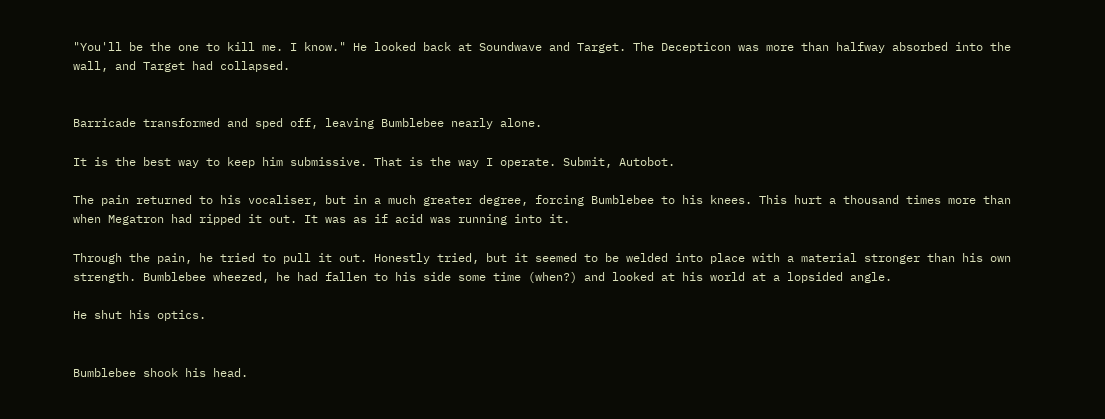"You'll be the one to kill me. I know." He looked back at Soundwave and Target. The Decepticon was more than halfway absorbed into the wall, and Target had collapsed.


Barricade transformed and sped off, leaving Bumblebee nearly alone.

It is the best way to keep him submissive. That is the way I operate. Submit, Autobot.

The pain returned to his vocaliser, but in a much greater degree, forcing Bumblebee to his knees. This hurt a thousand times more than when Megatron had ripped it out. It was as if acid was running into it.

Through the pain, he tried to pull it out. Honestly tried, but it seemed to be welded into place with a material stronger than his own strength. Bumblebee wheezed, he had fallen to his side some time (when?) and looked at his world at a lopsided angle.

He shut his optics.


Bumblebee shook his head.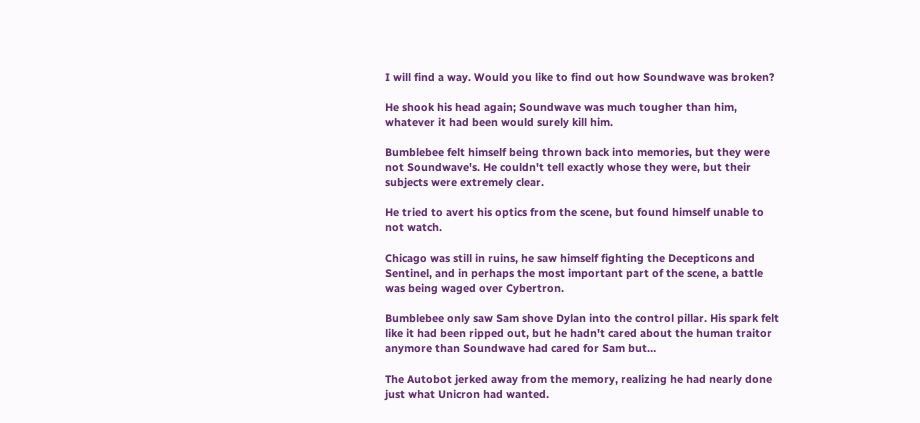I will find a way. Would you like to find out how Soundwave was broken?

He shook his head again; Soundwave was much tougher than him, whatever it had been would surely kill him.

Bumblebee felt himself being thrown back into memories, but they were not Soundwave's. He couldn't tell exactly whose they were, but their subjects were extremely clear.

He tried to avert his optics from the scene, but found himself unable to not watch.

Chicago was still in ruins, he saw himself fighting the Decepticons and Sentinel, and in perhaps the most important part of the scene, a battle was being waged over Cybertron.

Bumblebee only saw Sam shove Dylan into the control pillar. His spark felt like it had been ripped out, but he hadn't cared about the human traitor anymore than Soundwave had cared for Sam but…

The Autobot jerked away from the memory, realizing he had nearly done just what Unicron had wanted.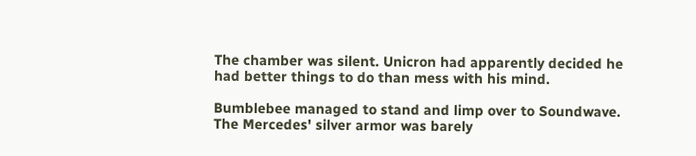The chamber was silent. Unicron had apparently decided he had better things to do than mess with his mind.

Bumblebee managed to stand and limp over to Soundwave. The Mercedes' silver armor was barely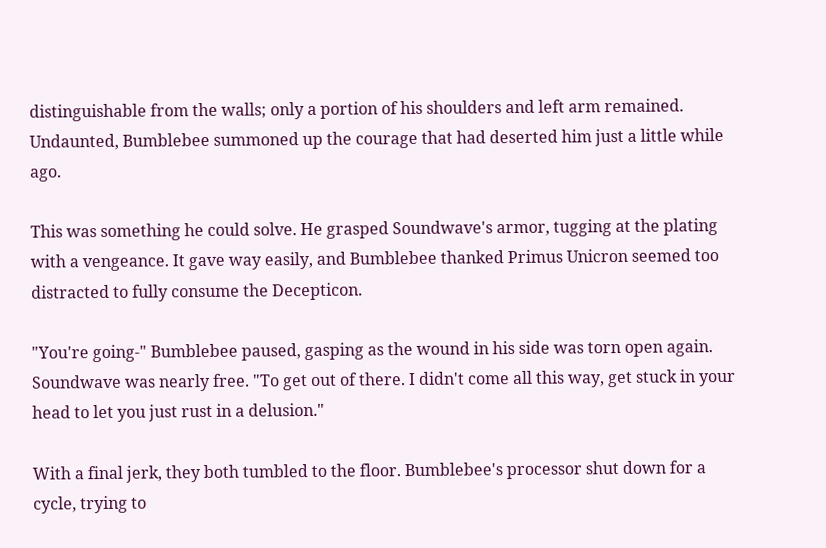distinguishable from the walls; only a portion of his shoulders and left arm remained. Undaunted, Bumblebee summoned up the courage that had deserted him just a little while ago.

This was something he could solve. He grasped Soundwave's armor, tugging at the plating with a vengeance. It gave way easily, and Bumblebee thanked Primus Unicron seemed too distracted to fully consume the Decepticon.

"You're going-" Bumblebee paused, gasping as the wound in his side was torn open again. Soundwave was nearly free. "To get out of there. I didn't come all this way, get stuck in your head to let you just rust in a delusion."

With a final jerk, they both tumbled to the floor. Bumblebee's processor shut down for a cycle, trying to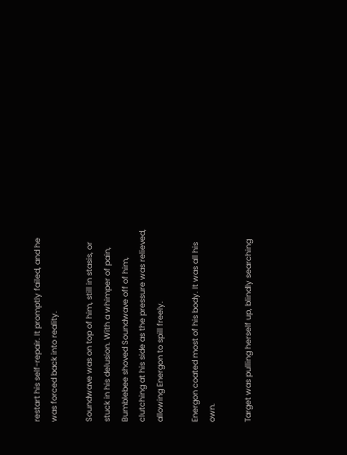restart his self-repair. It promptly failed, and he was forced back into reality.

Soundwave was on top of him, still in stasis, or stuck in his delusion. With a whimper of pain, Bumblebee shoved Soundwave off of him, clutching at his side as the pressure was relieved, allowing Energon to spill freely.

Energon coated most of his body. It was all his own.

Target was pulling herself up, blindly searching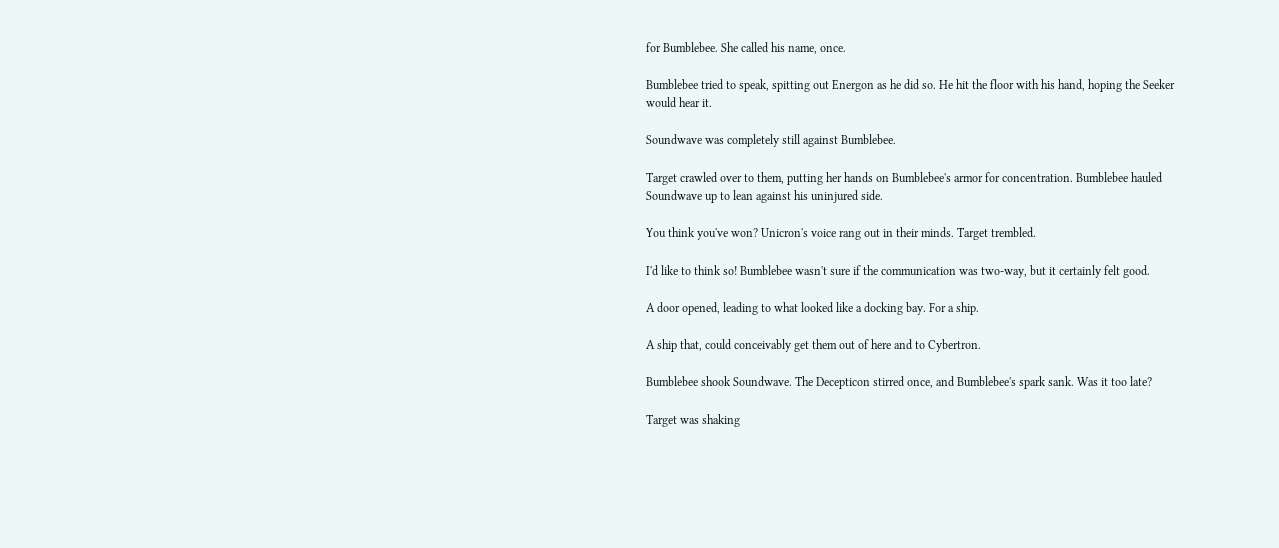for Bumblebee. She called his name, once.

Bumblebee tried to speak, spitting out Energon as he did so. He hit the floor with his hand, hoping the Seeker would hear it.

Soundwave was completely still against Bumblebee.

Target crawled over to them, putting her hands on Bumblebee's armor for concentration. Bumblebee hauled Soundwave up to lean against his uninjured side.

You think you've won? Unicron's voice rang out in their minds. Target trembled.

I'd like to think so! Bumblebee wasn't sure if the communication was two-way, but it certainly felt good.

A door opened, leading to what looked like a docking bay. For a ship.

A ship that, could conceivably get them out of here and to Cybertron.

Bumblebee shook Soundwave. The Decepticon stirred once, and Bumblebee's spark sank. Was it too late?

Target was shaking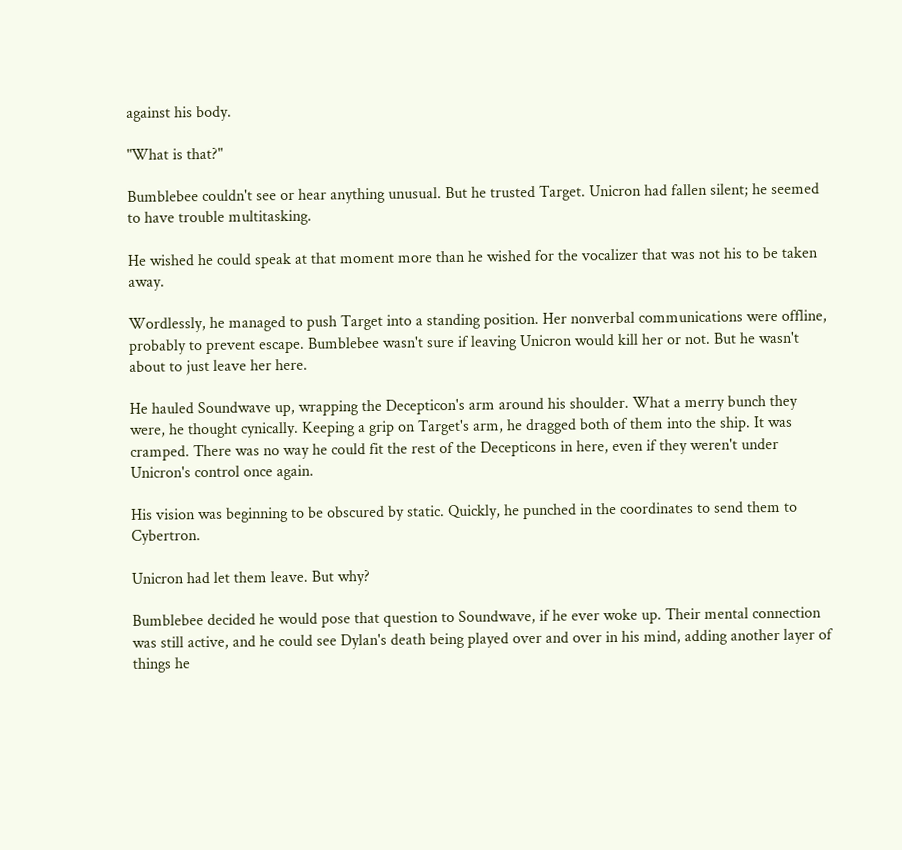against his body.

"What is that?"

Bumblebee couldn't see or hear anything unusual. But he trusted Target. Unicron had fallen silent; he seemed to have trouble multitasking.

He wished he could speak at that moment more than he wished for the vocalizer that was not his to be taken away.

Wordlessly, he managed to push Target into a standing position. Her nonverbal communications were offline, probably to prevent escape. Bumblebee wasn't sure if leaving Unicron would kill her or not. But he wasn't about to just leave her here.

He hauled Soundwave up, wrapping the Decepticon's arm around his shoulder. What a merry bunch they were, he thought cynically. Keeping a grip on Target's arm, he dragged both of them into the ship. It was cramped. There was no way he could fit the rest of the Decepticons in here, even if they weren't under Unicron's control once again.

His vision was beginning to be obscured by static. Quickly, he punched in the coordinates to send them to Cybertron.

Unicron had let them leave. But why?

Bumblebee decided he would pose that question to Soundwave, if he ever woke up. Their mental connection was still active, and he could see Dylan's death being played over and over in his mind, adding another layer of things he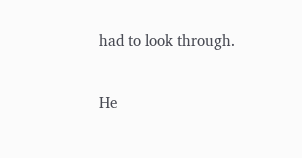had to look through.

He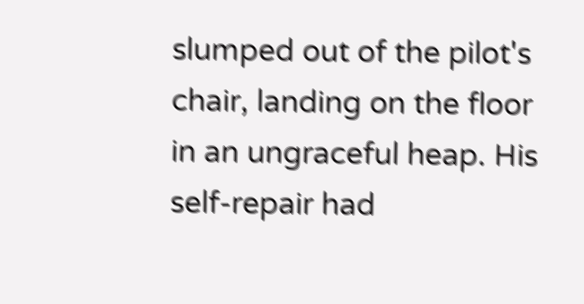slumped out of the pilot's chair, landing on the floor in an ungraceful heap. His self-repair had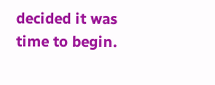decided it was time to begin.